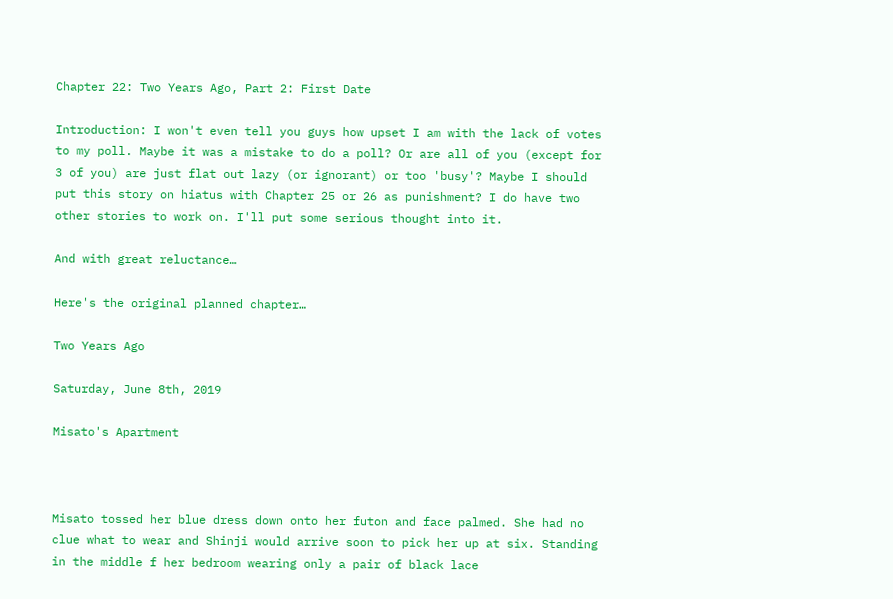Chapter 22: Two Years Ago, Part 2: First Date

Introduction: I won't even tell you guys how upset I am with the lack of votes to my poll. Maybe it was a mistake to do a poll? Or are all of you (except for 3 of you) are just flat out lazy (or ignorant) or too 'busy'? Maybe I should put this story on hiatus with Chapter 25 or 26 as punishment? I do have two other stories to work on. I'll put some serious thought into it.

And with great reluctance…

Here's the original planned chapter…

Two Years Ago

Saturday, June 8th, 2019

Misato's Apartment



Misato tossed her blue dress down onto her futon and face palmed. She had no clue what to wear and Shinji would arrive soon to pick her up at six. Standing in the middle f her bedroom wearing only a pair of black lace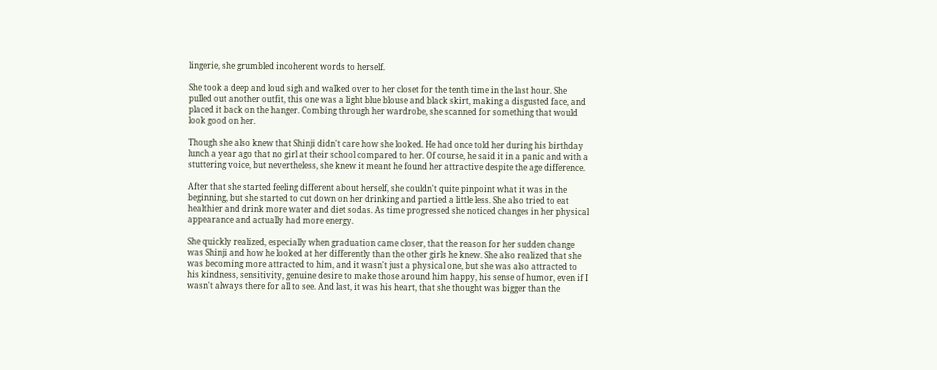lingerie, she grumbled incoherent words to herself.

She took a deep and loud sigh and walked over to her closet for the tenth time in the last hour. She pulled out another outfit, this one was a light blue blouse and black skirt, making a disgusted face, and placed it back on the hanger. Combing through her wardrobe, she scanned for something that would look good on her.

Though she also knew that Shinji didn't care how she looked. He had once told her during his birthday lunch a year ago that no girl at their school compared to her. Of course, he said it in a panic and with a stuttering voice, but nevertheless, she knew it meant he found her attractive despite the age difference.

After that she started feeling different about herself, she couldn't quite pinpoint what it was in the beginning, but she started to cut down on her drinking and partied a little less. She also tried to eat healthier and drink more water and diet sodas. As time progressed she noticed changes in her physical appearance and actually had more energy.

She quickly realized, especially when graduation came closer, that the reason for her sudden change was Shinji and how he looked at her differently than the other girls he knew. She also realized that she was becoming more attracted to him, and it wasn't just a physical one, but she was also attracted to his kindness, sensitivity, genuine desire to make those around him happy, his sense of humor, even if I wasn't always there for all to see. And last, it was his heart, that she thought was bigger than the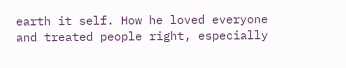earth it self. How he loved everyone and treated people right, especially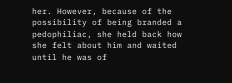her. However, because of the possibility of being branded a pedophiliac, she held back how she felt about him and waited until he was of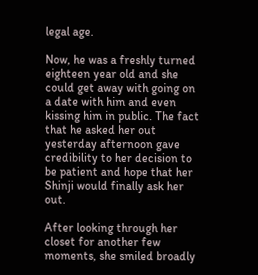legal age.

Now, he was a freshly turned eighteen year old and she could get away with going on a date with him and even kissing him in public. The fact that he asked her out yesterday afternoon gave credibility to her decision to be patient and hope that her Shinji would finally ask her out.

After looking through her closet for another few moments, she smiled broadly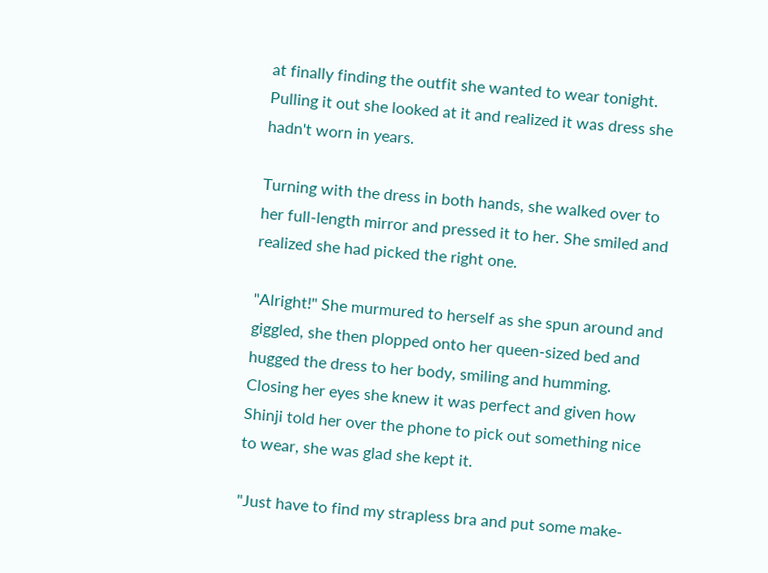at finally finding the outfit she wanted to wear tonight. Pulling it out she looked at it and realized it was dress she hadn't worn in years.

Turning with the dress in both hands, she walked over to her full-length mirror and pressed it to her. She smiled and realized she had picked the right one.

"Alright!" She murmured to herself as she spun around and giggled, she then plopped onto her queen-sized bed and hugged the dress to her body, smiling and humming. Closing her eyes she knew it was perfect and given how Shinji told her over the phone to pick out something nice to wear, she was glad she kept it.

"Just have to find my strapless bra and put some make-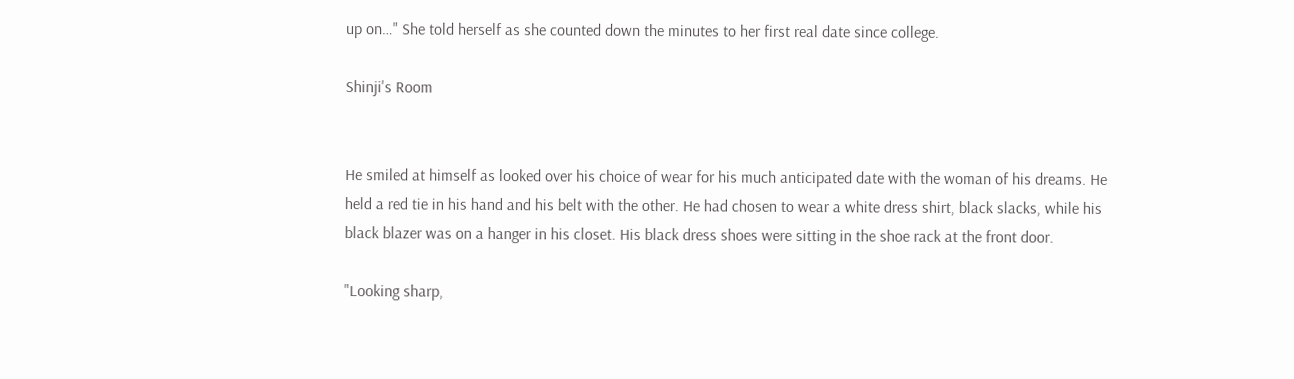up on…" She told herself as she counted down the minutes to her first real date since college.

Shinji's Room


He smiled at himself as looked over his choice of wear for his much anticipated date with the woman of his dreams. He held a red tie in his hand and his belt with the other. He had chosen to wear a white dress shirt, black slacks, while his black blazer was on a hanger in his closet. His black dress shoes were sitting in the shoe rack at the front door.

"Looking sharp,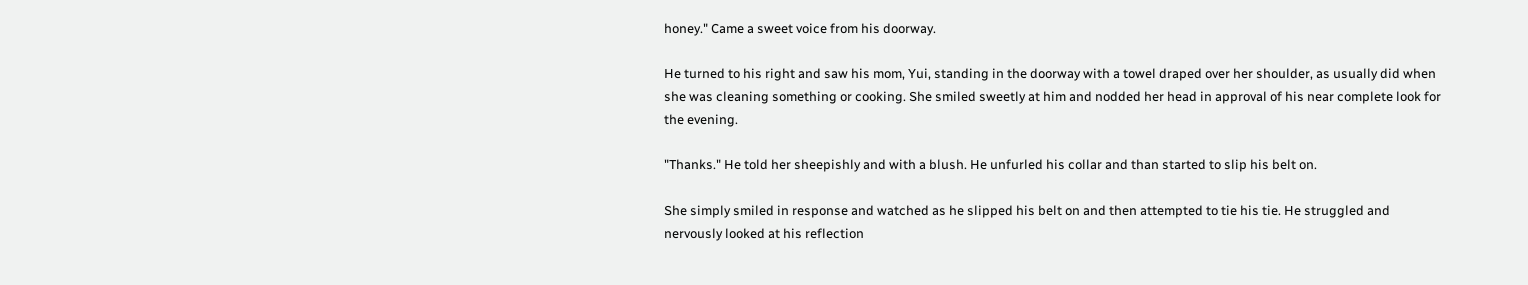honey." Came a sweet voice from his doorway.

He turned to his right and saw his mom, Yui, standing in the doorway with a towel draped over her shoulder, as usually did when she was cleaning something or cooking. She smiled sweetly at him and nodded her head in approval of his near complete look for the evening.

"Thanks." He told her sheepishly and with a blush. He unfurled his collar and than started to slip his belt on.

She simply smiled in response and watched as he slipped his belt on and then attempted to tie his tie. He struggled and nervously looked at his reflection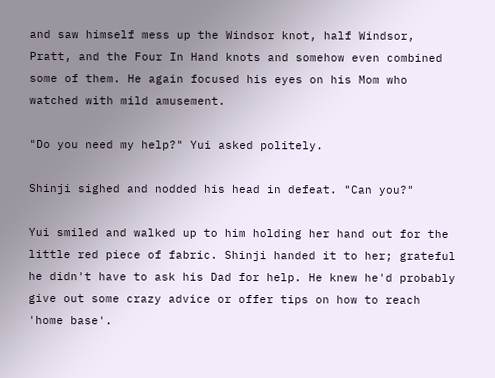and saw himself mess up the Windsor knot, half Windsor, Pratt, and the Four In Hand knots and somehow even combined some of them. He again focused his eyes on his Mom who watched with mild amusement.

"Do you need my help?" Yui asked politely.

Shinji sighed and nodded his head in defeat. "Can you?"

Yui smiled and walked up to him holding her hand out for the little red piece of fabric. Shinji handed it to her; grateful he didn't have to ask his Dad for help. He knew he'd probably give out some crazy advice or offer tips on how to reach 'home base'.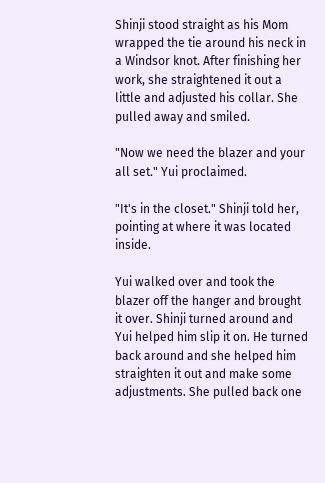Shinji stood straight as his Mom wrapped the tie around his neck in a Windsor knot. After finishing her work, she straightened it out a little and adjusted his collar. She pulled away and smiled.

"Now we need the blazer and your all set." Yui proclaimed.

"It's in the closet." Shinji told her, pointing at where it was located inside.

Yui walked over and took the blazer off the hanger and brought it over. Shinji turned around and Yui helped him slip it on. He turned back around and she helped him straighten it out and make some adjustments. She pulled back one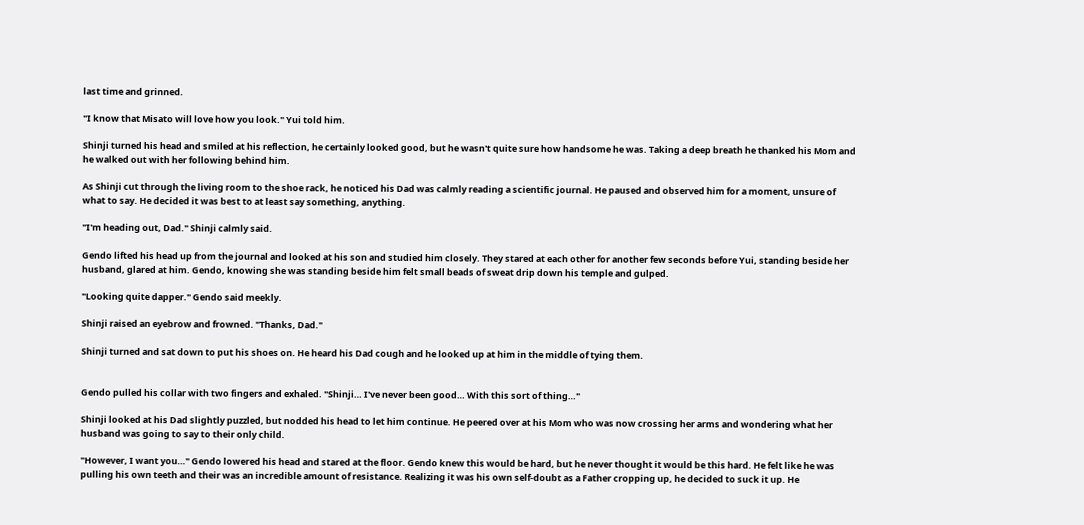last time and grinned.

"I know that Misato will love how you look." Yui told him.

Shinji turned his head and smiled at his reflection, he certainly looked good, but he wasn't quite sure how handsome he was. Taking a deep breath he thanked his Mom and he walked out with her following behind him.

As Shinji cut through the living room to the shoe rack, he noticed his Dad was calmly reading a scientific journal. He paused and observed him for a moment, unsure of what to say. He decided it was best to at least say something, anything.

"I'm heading out, Dad." Shinji calmly said.

Gendo lifted his head up from the journal and looked at his son and studied him closely. They stared at each other for another few seconds before Yui, standing beside her husband, glared at him. Gendo, knowing she was standing beside him felt small beads of sweat drip down his temple and gulped.

"Looking quite dapper." Gendo said meekly.

Shinji raised an eyebrow and frowned. "Thanks, Dad."

Shinji turned and sat down to put his shoes on. He heard his Dad cough and he looked up at him in the middle of tying them.


Gendo pulled his collar with two fingers and exhaled. "Shinji… I've never been good… With this sort of thing…"

Shinji looked at his Dad slightly puzzled, but nodded his head to let him continue. He peered over at his Mom who was now crossing her arms and wondering what her husband was going to say to their only child.

"However, I want you…" Gendo lowered his head and stared at the floor. Gendo knew this would be hard, but he never thought it would be this hard. He felt like he was pulling his own teeth and their was an incredible amount of resistance. Realizing it was his own self-doubt as a Father cropping up, he decided to suck it up. He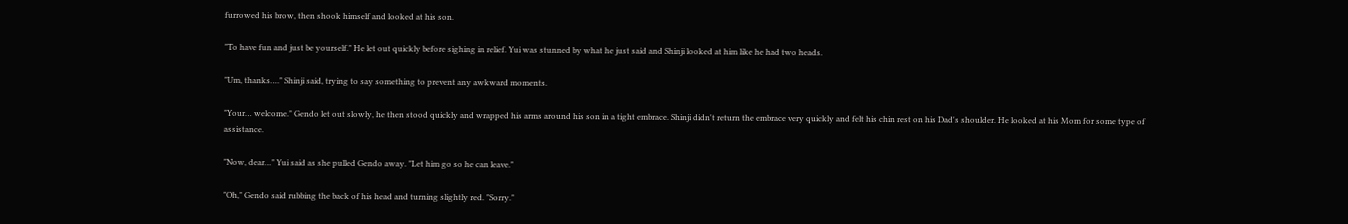furrowed his brow, then shook himself and looked at his son.

"To have fun and just be yourself." He let out quickly before sighing in relief. Yui was stunned by what he just said and Shinji looked at him like he had two heads.

"Um, thanks…." Shinji said, trying to say something to prevent any awkward moments.

"Your… welcome." Gendo let out slowly, he then stood quickly and wrapped his arms around his son in a tight embrace. Shinji didn't return the embrace very quickly and felt his chin rest on his Dad's shoulder. He looked at his Mom for some type of assistance.

"Now, dear…" Yui said as she pulled Gendo away. "Let him go so he can leave."

"Oh," Gendo said rubbing the back of his head and turning slightly red. "Sorry."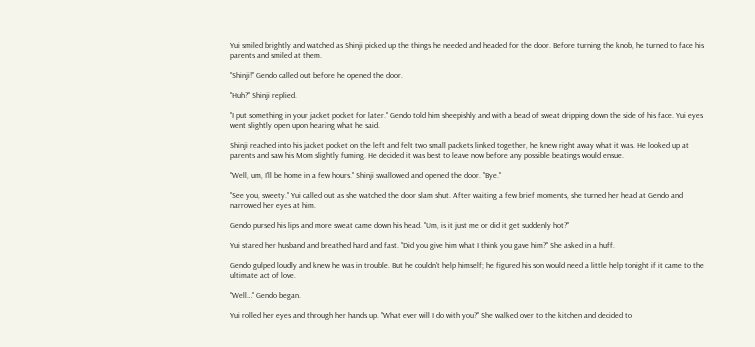Yui smiled brightly and watched as Shinji picked up the things he needed and headed for the door. Before turning the knob, he turned to face his parents and smiled at them.

"Shinji!" Gendo called out before he opened the door.

"Huh?" Shinji replied.

"I put something in your jacket pocket for later." Gendo told him sheepishly and with a bead of sweat dripping down the side of his face. Yui eyes went slightly open upon hearing what he said.

Shinji reached into his jacket pocket on the left and felt two small packets linked together, he knew right away what it was. He looked up at parents and saw his Mom slightly fuming. He decided it was best to leave now before any possible beatings would ensue.

"Well, um, I'll be home in a few hours." Shinji swallowed and opened the door. "Bye."

"See you, sweety." Yui called out as she watched the door slam shut. After waiting a few brief moments, she turned her head at Gendo and narrowed her eyes at him.

Gendo pursed his lips and more sweat came down his head. "Um, is it just me or did it get suddenly hot?"

Yui stared her husband and breathed hard and fast. "Did you give him what I think you gave him?" She asked in a huff.

Gendo gulped loudly and knew he was in trouble. But he couldn't help himself; he figured his son would need a little help tonight if it came to the ultimate act of love.

"Well…" Gendo began.

Yui rolled her eyes and through her hands up. "What ever will I do with you?" She walked over to the kitchen and decided to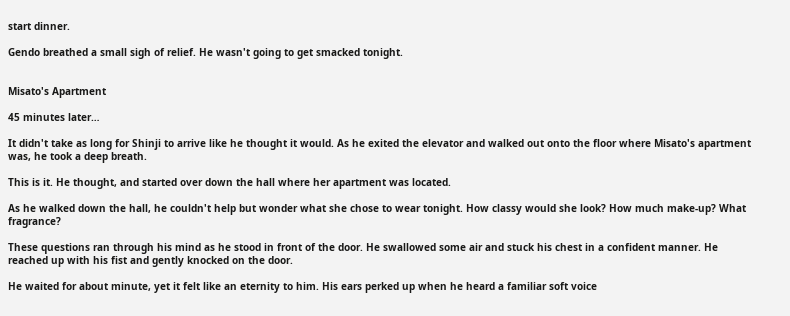start dinner.

Gendo breathed a small sigh of relief. He wasn't going to get smacked tonight.


Misato's Apartment

45 minutes later…

It didn't take as long for Shinji to arrive like he thought it would. As he exited the elevator and walked out onto the floor where Misato's apartment was, he took a deep breath.

This is it. He thought, and started over down the hall where her apartment was located.

As he walked down the hall, he couldn't help but wonder what she chose to wear tonight. How classy would she look? How much make-up? What fragrance?

These questions ran through his mind as he stood in front of the door. He swallowed some air and stuck his chest in a confident manner. He reached up with his fist and gently knocked on the door.

He waited for about minute, yet it felt like an eternity to him. His ears perked up when he heard a familiar soft voice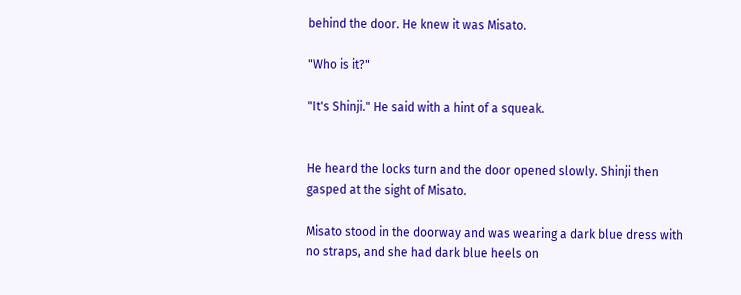behind the door. He knew it was Misato.

"Who is it?"

"It's Shinji." He said with a hint of a squeak.


He heard the locks turn and the door opened slowly. Shinji then gasped at the sight of Misato.

Misato stood in the doorway and was wearing a dark blue dress with no straps, and she had dark blue heels on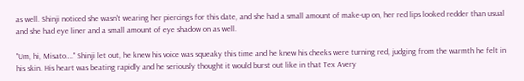as well. Shinji noticed she wasn't wearing her piercings for this date, and she had a small amount of make-up on, her red lips looked redder than usual and she had eye liner and a small amount of eye shadow on as well.

"Um, hi, Misato…." Shinji let out, he knew his voice was squeaky this time and he knew his cheeks were turning red, judging from the warmth he felt in his skin. His heart was beating rapidly and he seriously thought it would burst out like in that Tex Avery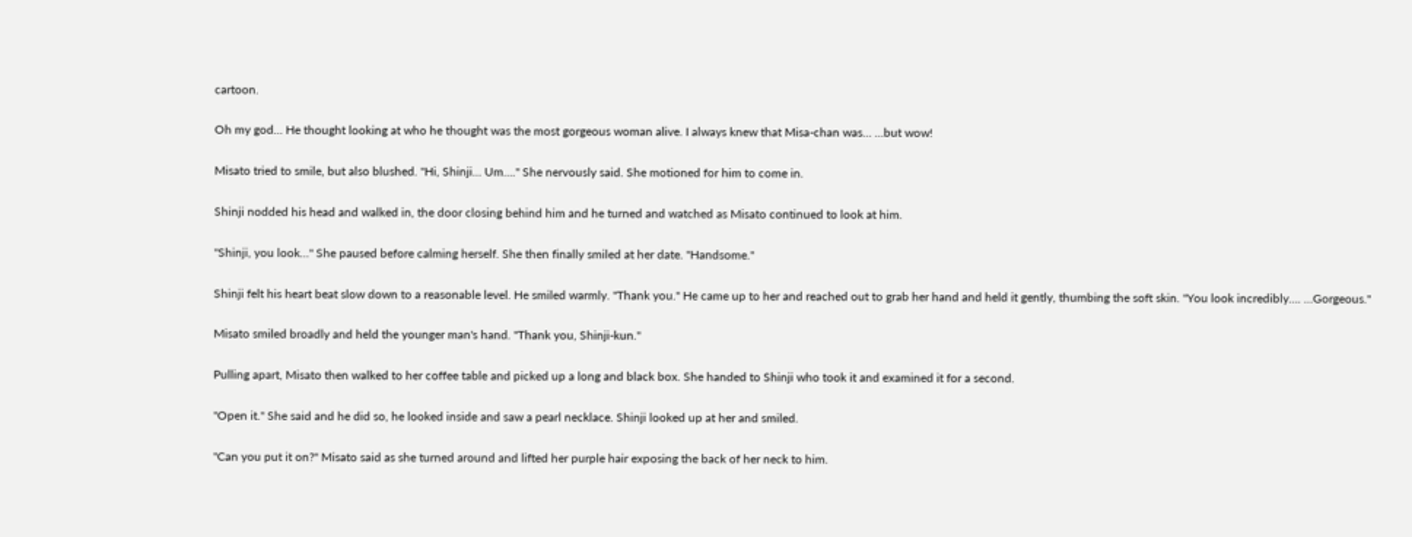cartoon.

Oh my god… He thought looking at who he thought was the most gorgeous woman alive. I always knew that Misa-chan was… …but wow!

Misato tried to smile, but also blushed. "Hi, Shinji… Um…." She nervously said. She motioned for him to come in.

Shinji nodded his head and walked in, the door closing behind him and he turned and watched as Misato continued to look at him.

"Shinji, you look…" She paused before calming herself. She then finally smiled at her date. "Handsome."

Shinji felt his heart beat slow down to a reasonable level. He smiled warmly. "Thank you." He came up to her and reached out to grab her hand and held it gently, thumbing the soft skin. "You look incredibly…. …Gorgeous."

Misato smiled broadly and held the younger man's hand. "Thank you, Shinji-kun."

Pulling apart, Misato then walked to her coffee table and picked up a long and black box. She handed to Shinji who took it and examined it for a second.

"Open it." She said and he did so, he looked inside and saw a pearl necklace. Shinji looked up at her and smiled.

"Can you put it on?" Misato said as she turned around and lifted her purple hair exposing the back of her neck to him.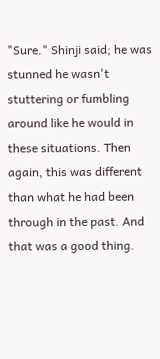"Sure." Shinji said; he was stunned he wasn't stuttering or fumbling around like he would in these situations. Then again, this was different than what he had been through in the past. And that was a good thing.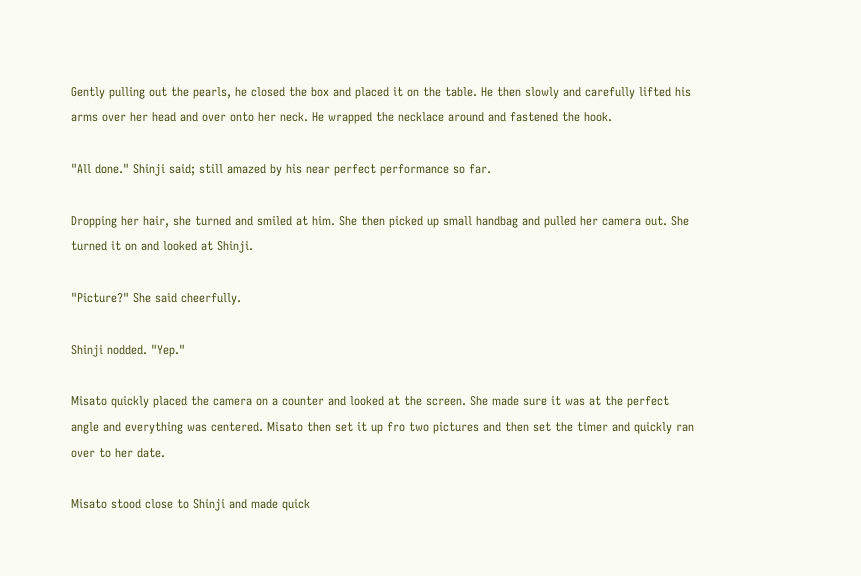Gently pulling out the pearls, he closed the box and placed it on the table. He then slowly and carefully lifted his arms over her head and over onto her neck. He wrapped the necklace around and fastened the hook.

"All done." Shinji said; still amazed by his near perfect performance so far.

Dropping her hair, she turned and smiled at him. She then picked up small handbag and pulled her camera out. She turned it on and looked at Shinji.

"Picture?" She said cheerfully.

Shinji nodded. "Yep."

Misato quickly placed the camera on a counter and looked at the screen. She made sure it was at the perfect angle and everything was centered. Misato then set it up fro two pictures and then set the timer and quickly ran over to her date.

Misato stood close to Shinji and made quick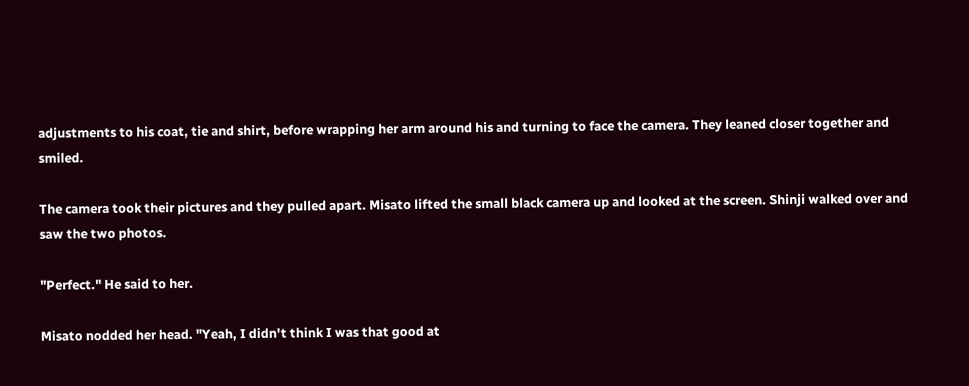adjustments to his coat, tie and shirt, before wrapping her arm around his and turning to face the camera. They leaned closer together and smiled.

The camera took their pictures and they pulled apart. Misato lifted the small black camera up and looked at the screen. Shinji walked over and saw the two photos.

"Perfect." He said to her.

Misato nodded her head. "Yeah, I didn't think I was that good at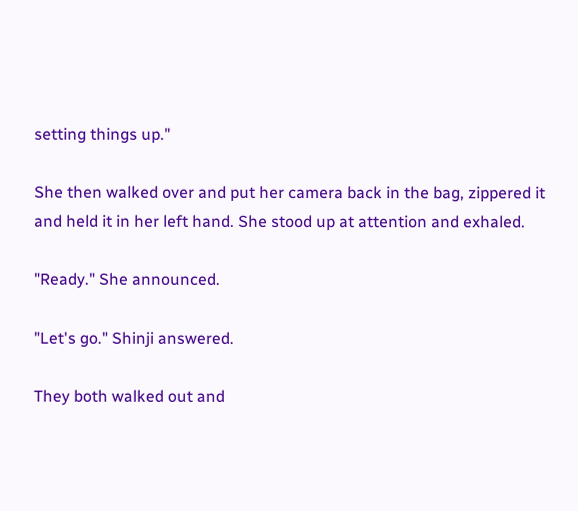setting things up."

She then walked over and put her camera back in the bag, zippered it and held it in her left hand. She stood up at attention and exhaled.

"Ready." She announced.

"Let's go." Shinji answered.

They both walked out and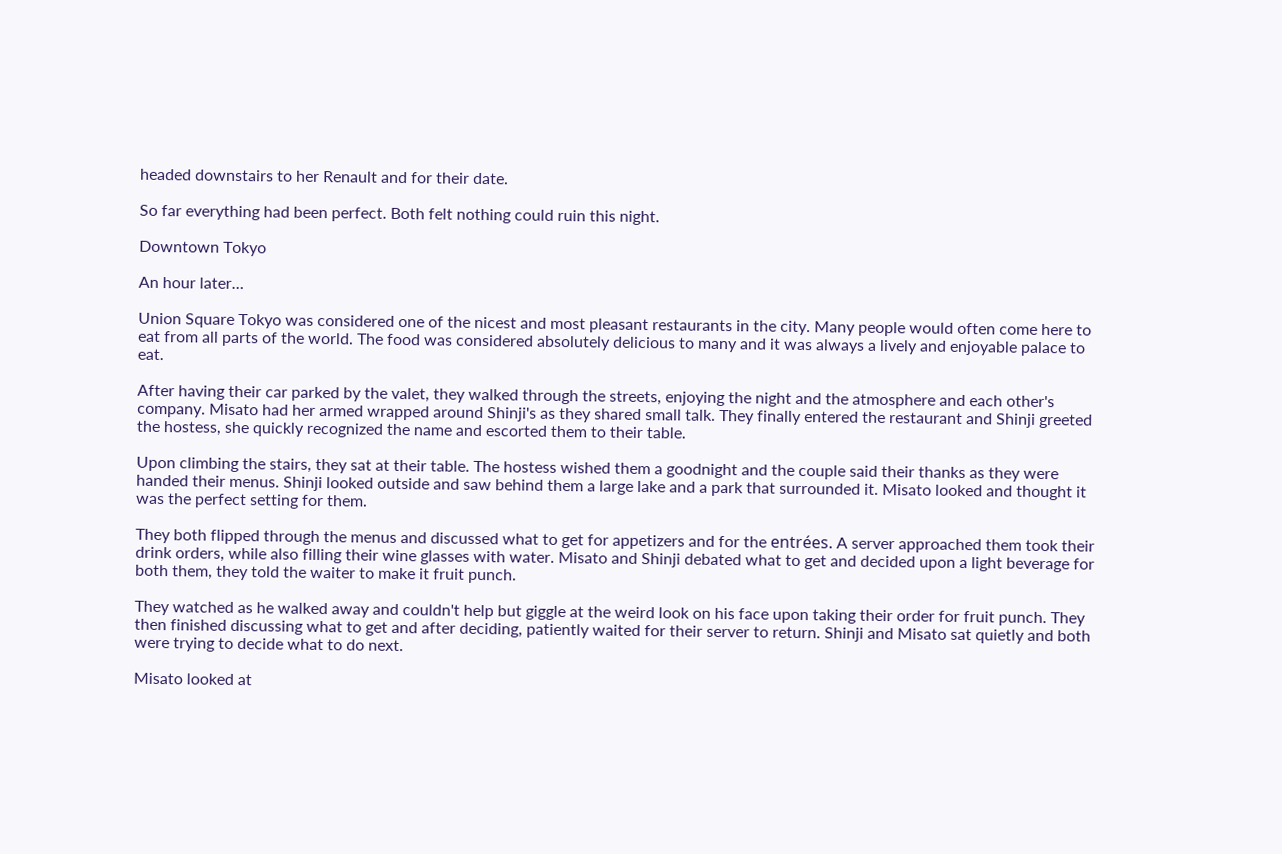headed downstairs to her Renault and for their date.

So far everything had been perfect. Both felt nothing could ruin this night.

Downtown Tokyo

An hour later…

Union Square Tokyo was considered one of the nicest and most pleasant restaurants in the city. Many people would often come here to eat from all parts of the world. The food was considered absolutely delicious to many and it was always a lively and enjoyable palace to eat.

After having their car parked by the valet, they walked through the streets, enjoying the night and the atmosphere and each other's company. Misato had her armed wrapped around Shinji's as they shared small talk. They finally entered the restaurant and Shinji greeted the hostess, she quickly recognized the name and escorted them to their table.

Upon climbing the stairs, they sat at their table. The hostess wished them a goodnight and the couple said their thanks as they were handed their menus. Shinji looked outside and saw behind them a large lake and a park that surrounded it. Misato looked and thought it was the perfect setting for them.

They both flipped through the menus and discussed what to get for appetizers and for the entrées. A server approached them took their drink orders, while also filling their wine glasses with water. Misato and Shinji debated what to get and decided upon a light beverage for both them, they told the waiter to make it fruit punch.

They watched as he walked away and couldn't help but giggle at the weird look on his face upon taking their order for fruit punch. They then finished discussing what to get and after deciding, patiently waited for their server to return. Shinji and Misato sat quietly and both were trying to decide what to do next.

Misato looked at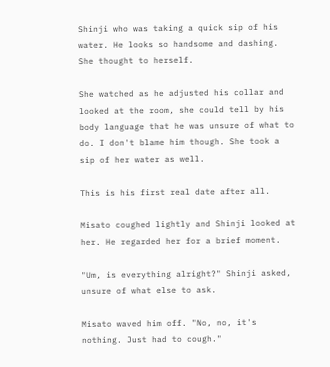Shinji who was taking a quick sip of his water. He looks so handsome and dashing. She thought to herself.

She watched as he adjusted his collar and looked at the room, she could tell by his body language that he was unsure of what to do. I don't blame him though. She took a sip of her water as well.

This is his first real date after all.

Misato coughed lightly and Shinji looked at her. He regarded her for a brief moment.

"Um, is everything alright?" Shinji asked, unsure of what else to ask.

Misato waved him off. "No, no, it's nothing. Just had to cough."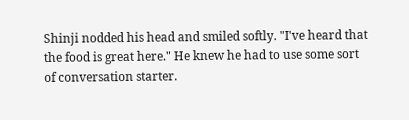Shinji nodded his head and smiled softly. "I've heard that the food is great here." He knew he had to use some sort of conversation starter.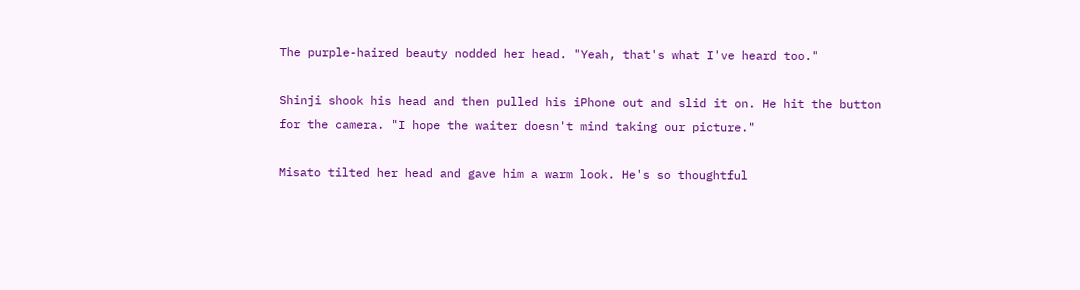The purple-haired beauty nodded her head. "Yeah, that's what I've heard too."

Shinji shook his head and then pulled his iPhone out and slid it on. He hit the button for the camera. "I hope the waiter doesn't mind taking our picture."

Misato tilted her head and gave him a warm look. He's so thoughtful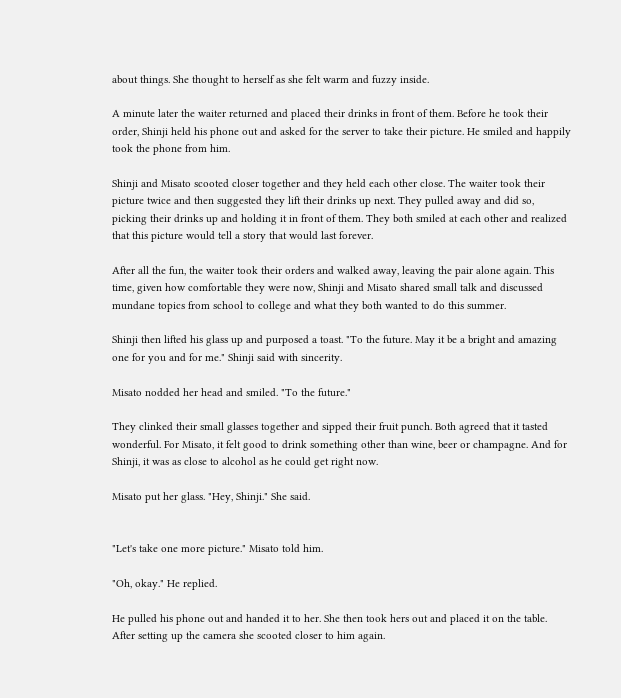about things. She thought to herself as she felt warm and fuzzy inside.

A minute later the waiter returned and placed their drinks in front of them. Before he took their order, Shinji held his phone out and asked for the server to take their picture. He smiled and happily took the phone from him.

Shinji and Misato scooted closer together and they held each other close. The waiter took their picture twice and then suggested they lift their drinks up next. They pulled away and did so, picking their drinks up and holding it in front of them. They both smiled at each other and realized that this picture would tell a story that would last forever.

After all the fun, the waiter took their orders and walked away, leaving the pair alone again. This time, given how comfortable they were now, Shinji and Misato shared small talk and discussed mundane topics from school to college and what they both wanted to do this summer.

Shinji then lifted his glass up and purposed a toast. "To the future. May it be a bright and amazing one for you and for me." Shinji said with sincerity.

Misato nodded her head and smiled. "To the future."

They clinked their small glasses together and sipped their fruit punch. Both agreed that it tasted wonderful. For Misato, it felt good to drink something other than wine, beer or champagne. And for Shinji, it was as close to alcohol as he could get right now.

Misato put her glass. "Hey, Shinji." She said.


"Let's take one more picture." Misato told him.

"Oh, okay." He replied.

He pulled his phone out and handed it to her. She then took hers out and placed it on the table. After setting up the camera she scooted closer to him again.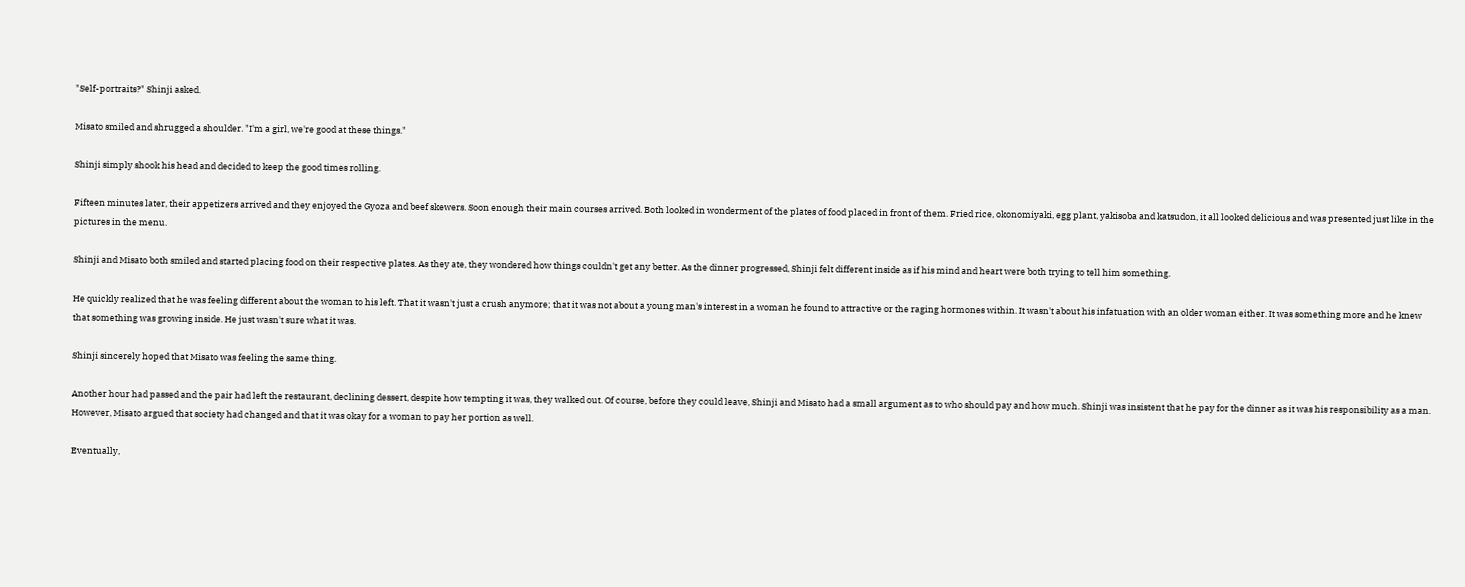"Self-portraits?" Shinji asked.

Misato smiled and shrugged a shoulder. "I'm a girl, we're good at these things."

Shinji simply shook his head and decided to keep the good times rolling.

Fifteen minutes later, their appetizers arrived and they enjoyed the Gyoza and beef skewers. Soon enough their main courses arrived. Both looked in wonderment of the plates of food placed in front of them. Fried rice, okonomiyaki, egg plant, yakisoba and katsudon, it all looked delicious and was presented just like in the pictures in the menu.

Shinji and Misato both smiled and started placing food on their respective plates. As they ate, they wondered how things couldn't get any better. As the dinner progressed, Shinji felt different inside as if his mind and heart were both trying to tell him something.

He quickly realized that he was feeling different about the woman to his left. That it wasn't just a crush anymore; that it was not about a young man's interest in a woman he found to attractive or the raging hormones within. It wasn't about his infatuation with an older woman either. It was something more and he knew that something was growing inside. He just wasn't sure what it was.

Shinji sincerely hoped that Misato was feeling the same thing.

Another hour had passed and the pair had left the restaurant, declining dessert, despite how tempting it was, they walked out. Of course, before they could leave, Shinji and Misato had a small argument as to who should pay and how much. Shinji was insistent that he pay for the dinner as it was his responsibility as a man. However, Misato argued that society had changed and that it was okay for a woman to pay her portion as well.

Eventually,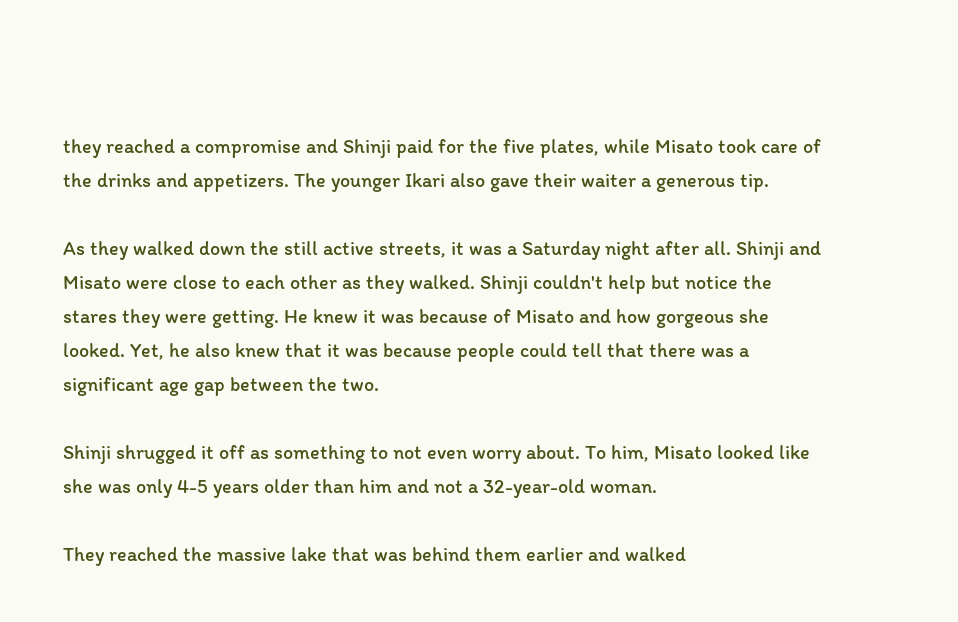they reached a compromise and Shinji paid for the five plates, while Misato took care of the drinks and appetizers. The younger Ikari also gave their waiter a generous tip.

As they walked down the still active streets, it was a Saturday night after all. Shinji and Misato were close to each other as they walked. Shinji couldn't help but notice the stares they were getting. He knew it was because of Misato and how gorgeous she looked. Yet, he also knew that it was because people could tell that there was a significant age gap between the two.

Shinji shrugged it off as something to not even worry about. To him, Misato looked like she was only 4-5 years older than him and not a 32-year-old woman.

They reached the massive lake that was behind them earlier and walked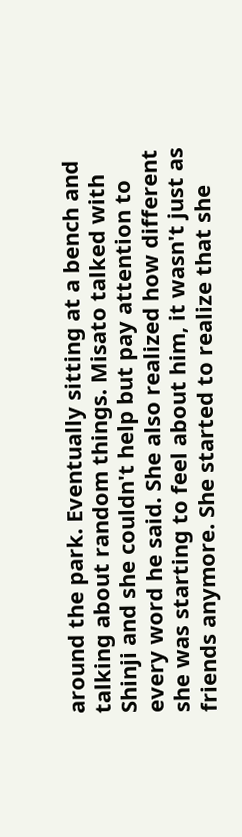around the park. Eventually sitting at a bench and talking about random things. Misato talked with Shinji and she couldn't help but pay attention to every word he said. She also realized how different she was starting to feel about him, it wasn't just as friends anymore. She started to realize that she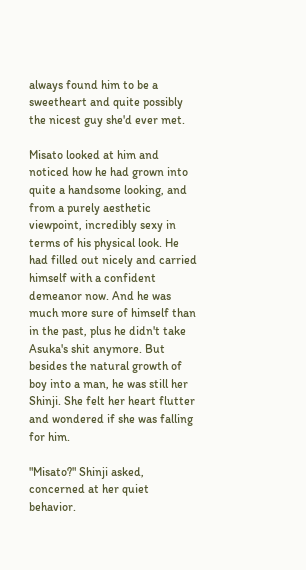always found him to be a sweetheart and quite possibly the nicest guy she'd ever met.

Misato looked at him and noticed how he had grown into quite a handsome looking, and from a purely aesthetic viewpoint, incredibly sexy in terms of his physical look. He had filled out nicely and carried himself with a confident demeanor now. And he was much more sure of himself than in the past, plus he didn't take Asuka's shit anymore. But besides the natural growth of boy into a man, he was still her Shinji. She felt her heart flutter and wondered if she was falling for him.

"Misato?" Shinji asked, concerned at her quiet behavior.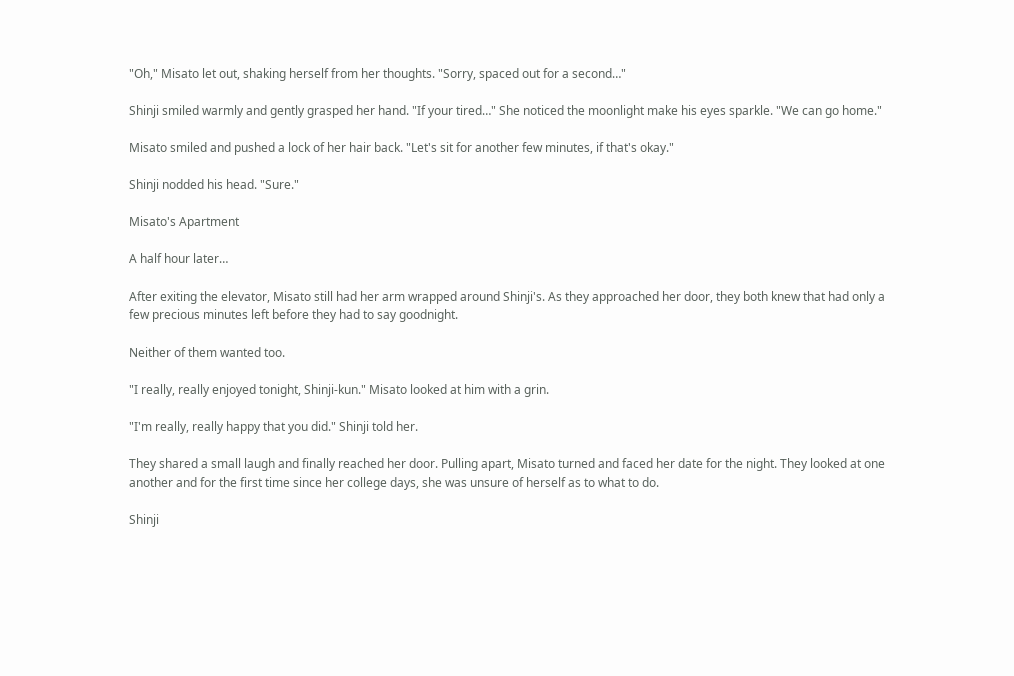"Oh," Misato let out, shaking herself from her thoughts. "Sorry, spaced out for a second…"

Shinji smiled warmly and gently grasped her hand. "If your tired…" She noticed the moonlight make his eyes sparkle. "We can go home."

Misato smiled and pushed a lock of her hair back. "Let's sit for another few minutes, if that's okay."

Shinji nodded his head. "Sure."

Misato's Apartment

A half hour later…

After exiting the elevator, Misato still had her arm wrapped around Shinji's. As they approached her door, they both knew that had only a few precious minutes left before they had to say goodnight.

Neither of them wanted too.

"I really, really enjoyed tonight, Shinji-kun." Misato looked at him with a grin.

"I'm really, really happy that you did." Shinji told her.

They shared a small laugh and finally reached her door. Pulling apart, Misato turned and faced her date for the night. They looked at one another and for the first time since her college days, she was unsure of herself as to what to do.

Shinji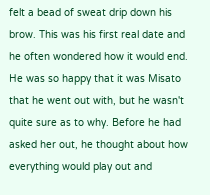felt a bead of sweat drip down his brow. This was his first real date and he often wondered how it would end. He was so happy that it was Misato that he went out with, but he wasn't quite sure as to why. Before he had asked her out, he thought about how everything would play out and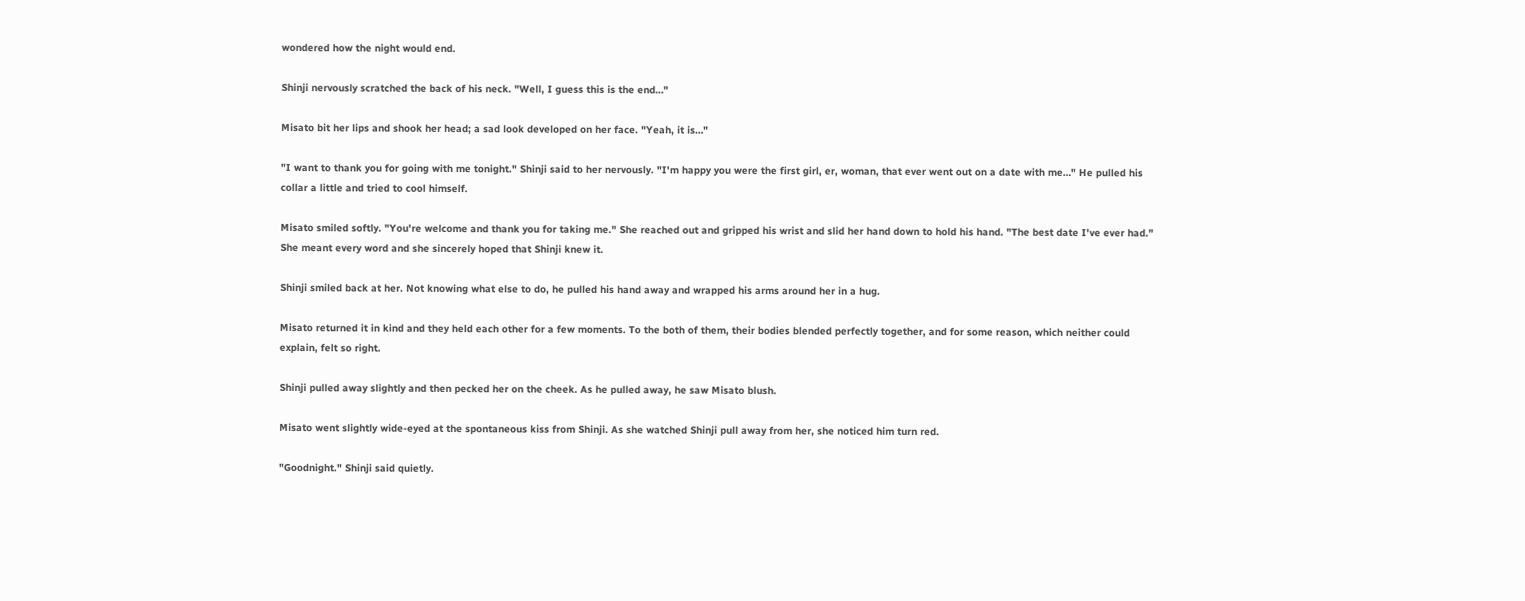wondered how the night would end.

Shinji nervously scratched the back of his neck. "Well, I guess this is the end…"

Misato bit her lips and shook her head; a sad look developed on her face. "Yeah, it is…"

"I want to thank you for going with me tonight." Shinji said to her nervously. "I'm happy you were the first girl, er, woman, that ever went out on a date with me…" He pulled his collar a little and tried to cool himself.

Misato smiled softly. "You're welcome and thank you for taking me." She reached out and gripped his wrist and slid her hand down to hold his hand. "The best date I've ever had." She meant every word and she sincerely hoped that Shinji knew it.

Shinji smiled back at her. Not knowing what else to do, he pulled his hand away and wrapped his arms around her in a hug.

Misato returned it in kind and they held each other for a few moments. To the both of them, their bodies blended perfectly together, and for some reason, which neither could explain, felt so right.

Shinji pulled away slightly and then pecked her on the cheek. As he pulled away, he saw Misato blush.

Misato went slightly wide-eyed at the spontaneous kiss from Shinji. As she watched Shinji pull away from her, she noticed him turn red.

"Goodnight." Shinji said quietly.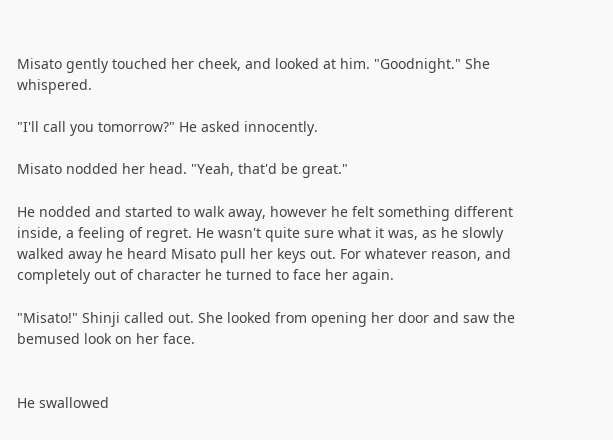Misato gently touched her cheek, and looked at him. "Goodnight." She whispered.

"I'll call you tomorrow?" He asked innocently.

Misato nodded her head. "Yeah, that'd be great."

He nodded and started to walk away, however he felt something different inside, a feeling of regret. He wasn't quite sure what it was, as he slowly walked away he heard Misato pull her keys out. For whatever reason, and completely out of character he turned to face her again.

"Misato!" Shinji called out. She looked from opening her door and saw the bemused look on her face.


He swallowed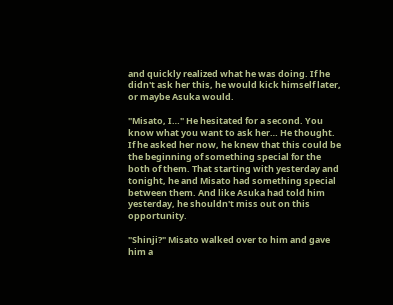and quickly realized what he was doing. If he didn't ask her this, he would kick himself later, or maybe Asuka would.

"Misato, I…" He hesitated for a second. You know what you want to ask her… He thought. If he asked her now, he knew that this could be the beginning of something special for the both of them. That starting with yesterday and tonight, he and Misato had something special between them. And like Asuka had told him yesterday, he shouldn't miss out on this opportunity.

"Shinji?" Misato walked over to him and gave him a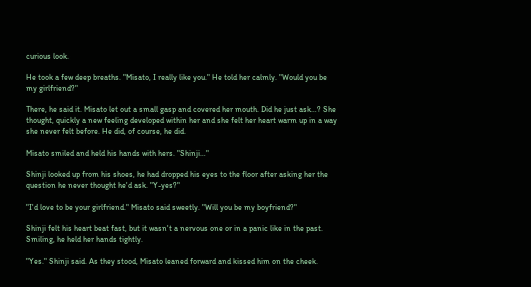curious look.

He took a few deep breaths. "Misato, I really like you." He told her calmly. "Would you be my girlfriend?"

There, he said it. Misato let out a small gasp and covered her mouth. Did he just ask…? She thought, quickly a new feeling developed within her and she felt her heart warm up in a way she never felt before. He did, of course, he did.

Misato smiled and held his hands with hers. "Shinji…"

Shinji looked up from his shoes, he had dropped his eyes to the floor after asking her the question he never thought he'd ask. "Y-yes?"

"I'd love to be your girlfriend." Misato said sweetly. "Will you be my boyfriend?"

Shinji felt his heart beat fast, but it wasn't a nervous one or in a panic like in the past. Smiling, he held her hands tightly.

"Yes." Shinji said. As they stood, Misato leaned forward and kissed him on the cheek.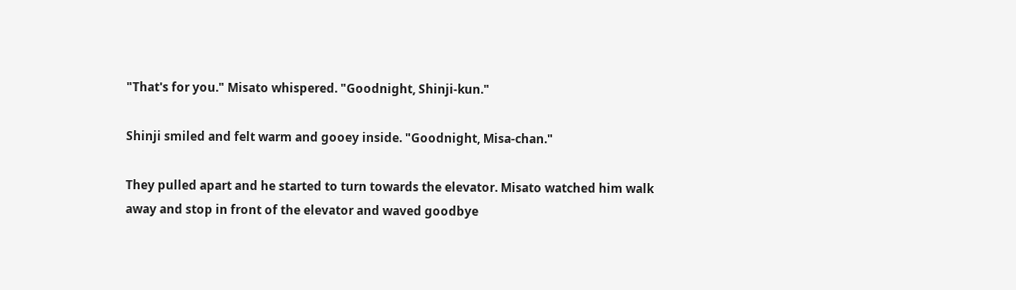"That's for you." Misato whispered. "Goodnight, Shinji-kun."

Shinji smiled and felt warm and gooey inside. "Goodnight, Misa-chan."

They pulled apart and he started to turn towards the elevator. Misato watched him walk away and stop in front of the elevator and waved goodbye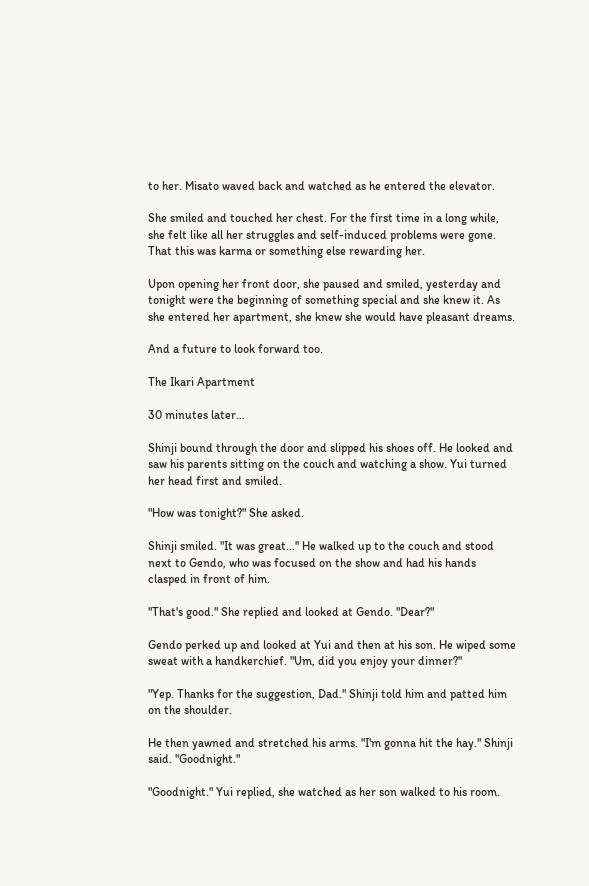to her. Misato waved back and watched as he entered the elevator.

She smiled and touched her chest. For the first time in a long while, she felt like all her struggles and self-induced problems were gone. That this was karma or something else rewarding her.

Upon opening her front door, she paused and smiled, yesterday and tonight were the beginning of something special and she knew it. As she entered her apartment, she knew she would have pleasant dreams.

And a future to look forward too.

The Ikari Apartment

30 minutes later…

Shinji bound through the door and slipped his shoes off. He looked and saw his parents sitting on the couch and watching a show. Yui turned her head first and smiled.

"How was tonight?" She asked.

Shinji smiled. "It was great…" He walked up to the couch and stood next to Gendo, who was focused on the show and had his hands clasped in front of him.

"That's good." She replied and looked at Gendo. "Dear?"

Gendo perked up and looked at Yui and then at his son. He wiped some sweat with a handkerchief. "Um, did you enjoy your dinner?"

"Yep. Thanks for the suggestion, Dad." Shinji told him and patted him on the shoulder.

He then yawned and stretched his arms. "I'm gonna hit the hay." Shinji said. "Goodnight."

"Goodnight." Yui replied, she watched as her son walked to his room.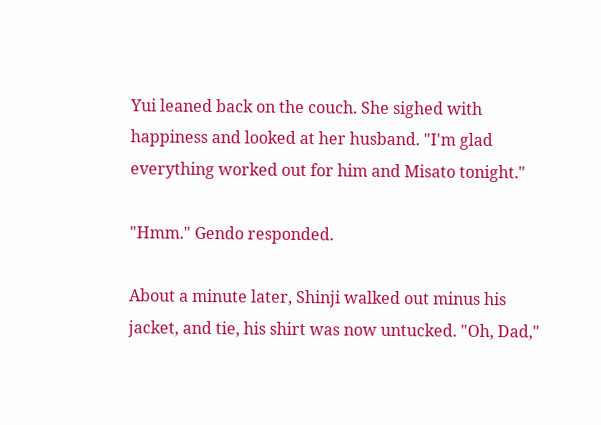Yui leaned back on the couch. She sighed with happiness and looked at her husband. "I'm glad everything worked out for him and Misato tonight."

"Hmm." Gendo responded.

About a minute later, Shinji walked out minus his jacket, and tie, his shirt was now untucked. "Oh, Dad,"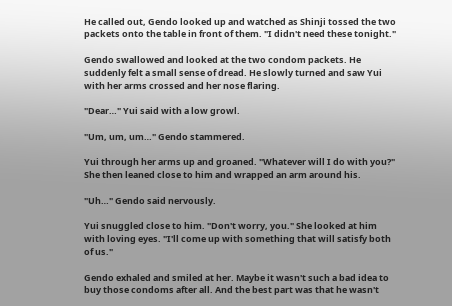He called out, Gendo looked up and watched as Shinji tossed the two packets onto the table in front of them. "I didn't need these tonight."

Gendo swallowed and looked at the two condom packets. He suddenly felt a small sense of dread. He slowly turned and saw Yui with her arms crossed and her nose flaring.

"Dear…" Yui said with a low growl.

"Um, um, um…" Gendo stammered.

Yui through her arms up and groaned. "Whatever will I do with you?" She then leaned close to him and wrapped an arm around his.

"Uh…" Gendo said nervously.

Yui snuggled close to him. "Don't worry, you." She looked at him with loving eyes. "I'll come up with something that will satisfy both of us."

Gendo exhaled and smiled at her. Maybe it wasn't such a bad idea to buy those condoms after all. And the best part was that he wasn't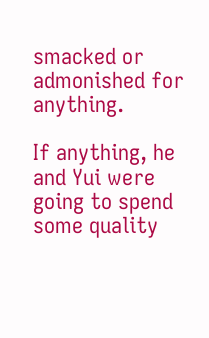smacked or admonished for anything.

If anything, he and Yui were going to spend some quality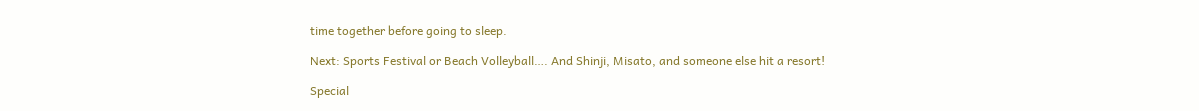time together before going to sleep.

Next: Sports Festival or Beach Volleyball…. And Shinji, Misato, and someone else hit a resort!

Special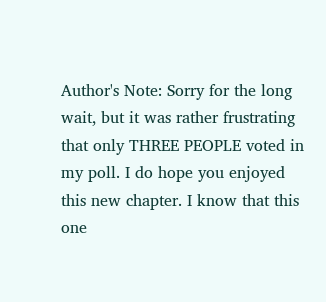Author's Note: Sorry for the long wait, but it was rather frustrating that only THREE PEOPLE voted in my poll. I do hope you enjoyed this new chapter. I know that this one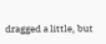dragged a little, but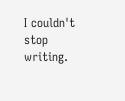I couldn't stop writing.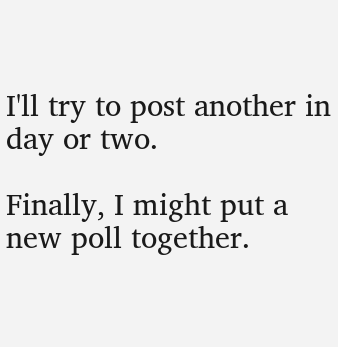I'll try to post another in day or two.

Finally, I might put a new poll together.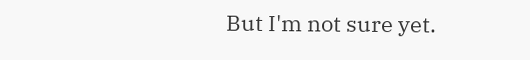But I'm not sure yet.